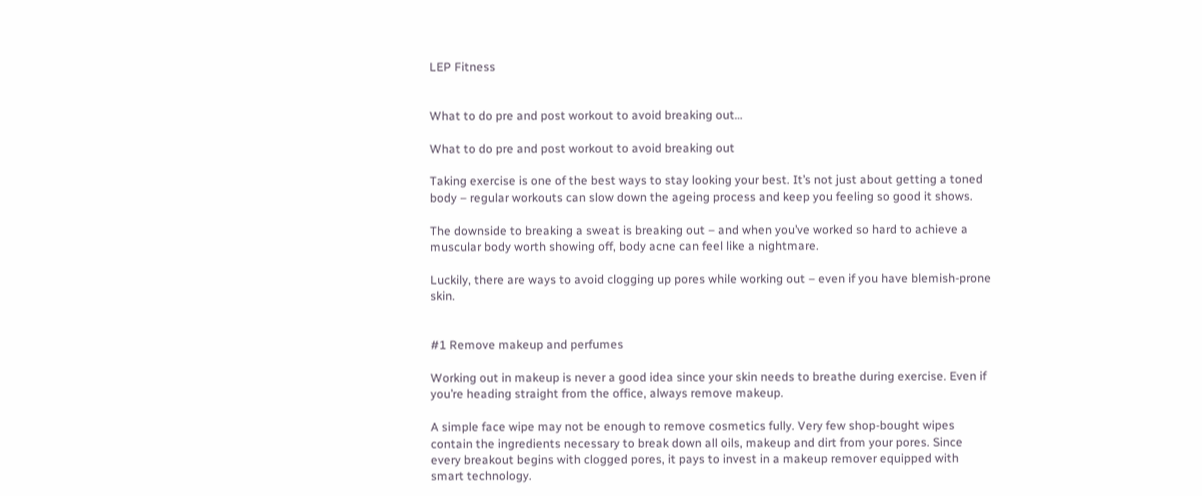LEP Fitness


What to do pre and post workout to avoid breaking out…

What to do pre and post workout to avoid breaking out

Taking exercise is one of the best ways to stay looking your best. It’s not just about getting a toned body – regular workouts can slow down the ageing process and keep you feeling so good it shows.

The downside to breaking a sweat is breaking out – and when you’ve worked so hard to achieve a muscular body worth showing off, body acne can feel like a nightmare.

Luckily, there are ways to avoid clogging up pores while working out – even if you have blemish-prone skin.


#1 Remove makeup and perfumes

Working out in makeup is never a good idea since your skin needs to breathe during exercise. Even if you’re heading straight from the office, always remove makeup.

A simple face wipe may not be enough to remove cosmetics fully. Very few shop-bought wipes contain the ingredients necessary to break down all oils, makeup and dirt from your pores. Since every breakout begins with clogged pores, it pays to invest in a makeup remover equipped with smart technology.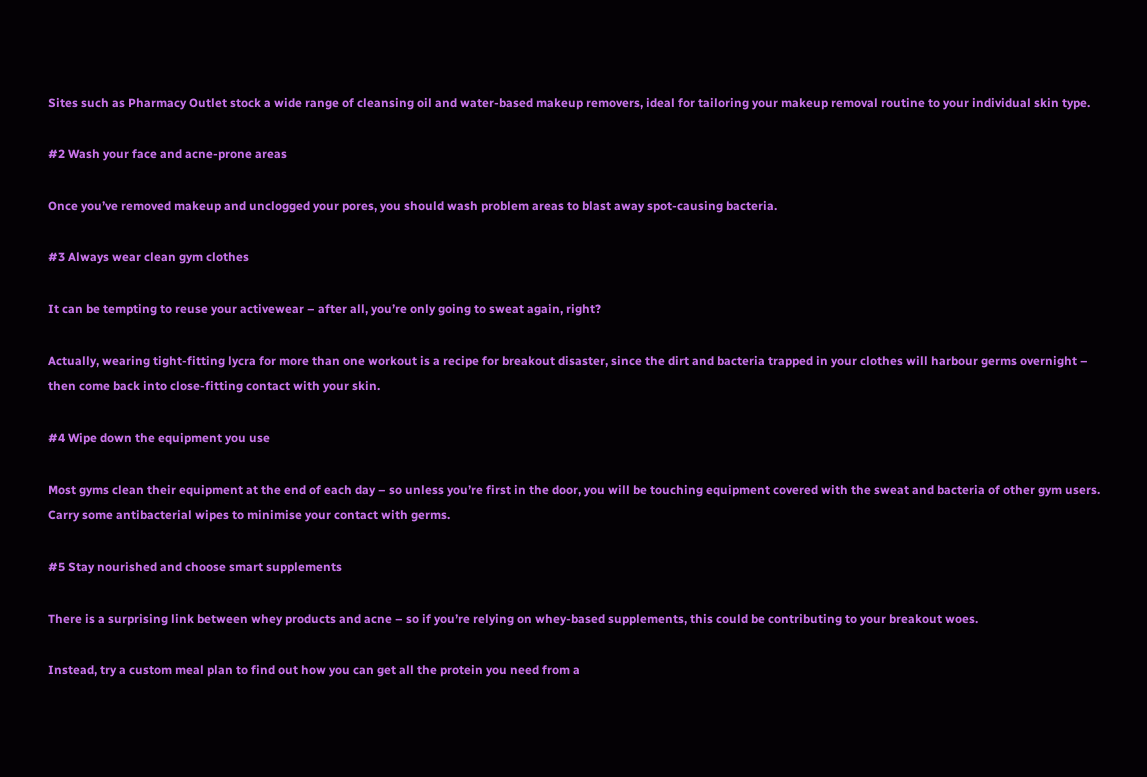Sites such as Pharmacy Outlet stock a wide range of cleansing oil and water-based makeup removers, ideal for tailoring your makeup removal routine to your individual skin type.

#2 Wash your face and acne-prone areas

Once you’ve removed makeup and unclogged your pores, you should wash problem areas to blast away spot-causing bacteria.

#3 Always wear clean gym clothes

It can be tempting to reuse your activewear – after all, you’re only going to sweat again, right?

Actually, wearing tight-fitting lycra for more than one workout is a recipe for breakout disaster, since the dirt and bacteria trapped in your clothes will harbour germs overnight – then come back into close-fitting contact with your skin.

#4 Wipe down the equipment you use

Most gyms clean their equipment at the end of each day – so unless you’re first in the door, you will be touching equipment covered with the sweat and bacteria of other gym users. Carry some antibacterial wipes to minimise your contact with germs.

#5 Stay nourished and choose smart supplements

There is a surprising link between whey products and acne – so if you’re relying on whey-based supplements, this could be contributing to your breakout woes.

Instead, try a custom meal plan to find out how you can get all the protein you need from a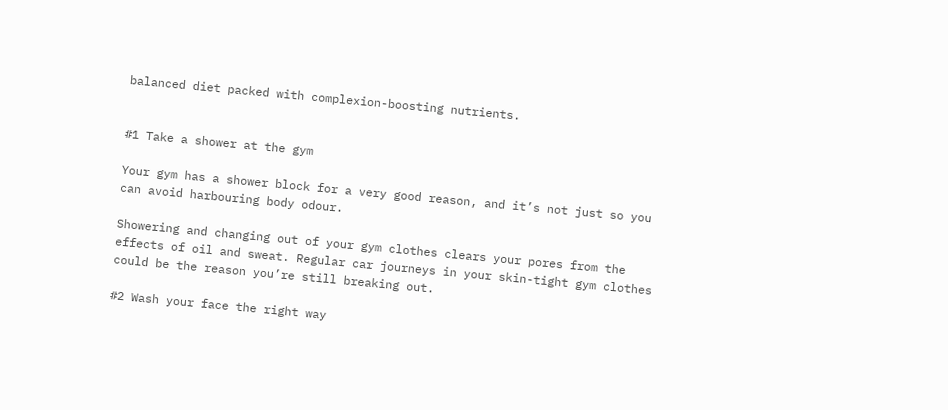balanced diet packed with complexion-boosting nutrients.


#1 Take a shower at the gym

Your gym has a shower block for a very good reason, and it’s not just so you can avoid harbouring body odour.

Showering and changing out of your gym clothes clears your pores from the effects of oil and sweat. Regular car journeys in your skin-tight gym clothes could be the reason you’re still breaking out.

#2 Wash your face the right way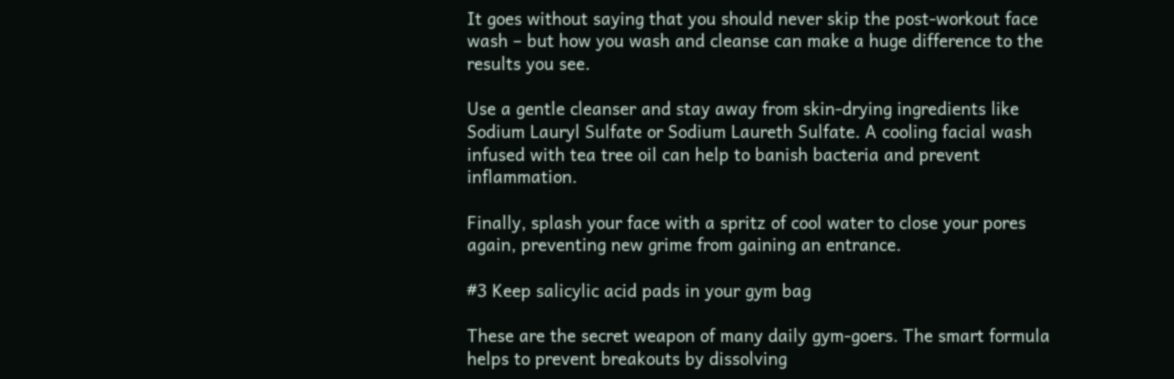It goes without saying that you should never skip the post-workout face wash – but how you wash and cleanse can make a huge difference to the results you see.

Use a gentle cleanser and stay away from skin-drying ingredients like Sodium Lauryl Sulfate or Sodium Laureth Sulfate. A cooling facial wash infused with tea tree oil can help to banish bacteria and prevent inflammation.

Finally, splash your face with a spritz of cool water to close your pores again, preventing new grime from gaining an entrance.

#3 Keep salicylic acid pads in your gym bag

These are the secret weapon of many daily gym-goers. The smart formula helps to prevent breakouts by dissolving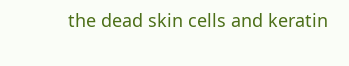the dead skin cells and keratin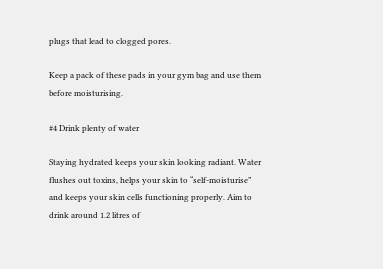plugs that lead to clogged pores.

Keep a pack of these pads in your gym bag and use them before moisturising.

#4 Drink plenty of water

Staying hydrated keeps your skin looking radiant. Water flushes out toxins, helps your skin to “self-moisturise” and keeps your skin cells functioning properly. Aim to drink around 1.2 litres of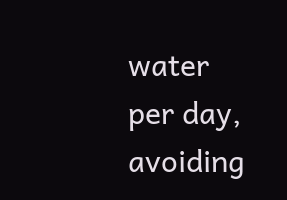water per day, avoiding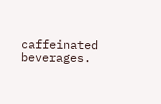caffeinated beverages.